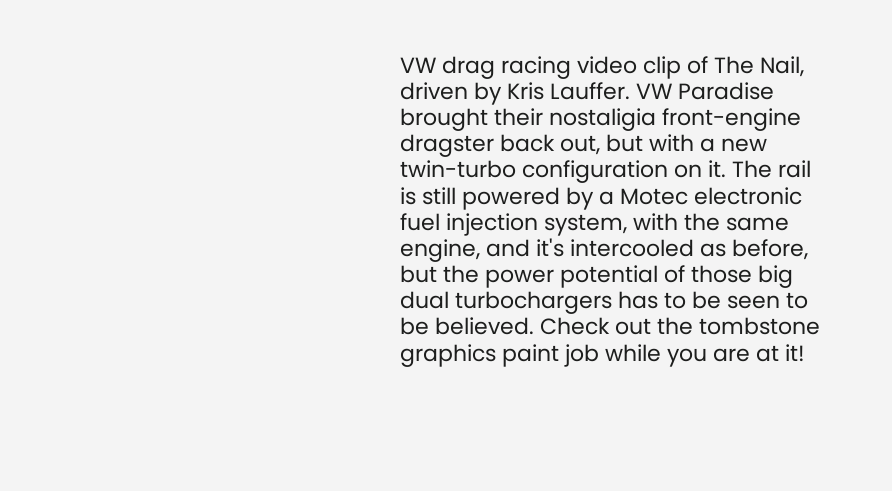VW drag racing video clip of The Nail, driven by Kris Lauffer. VW Paradise brought their nostaligia front-engine dragster back out, but with a new twin-turbo configuration on it. The rail is still powered by a Motec electronic fuel injection system, with the same engine, and it's intercooled as before, but the power potential of those big dual turbochargers has to be seen to be believed. Check out the tombstone graphics paint job while you are at it!